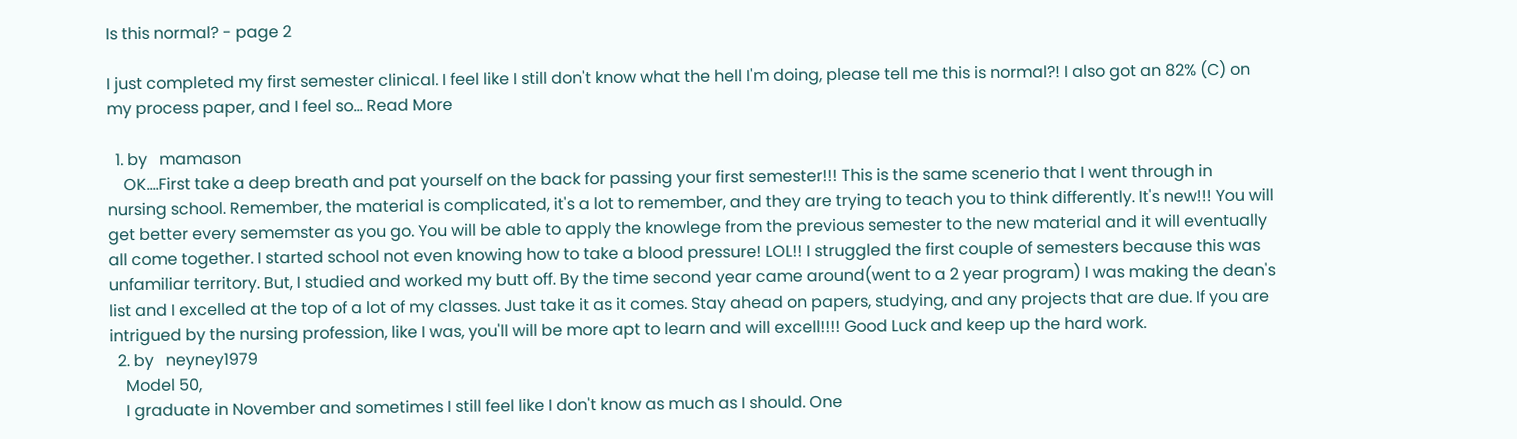Is this normal? - page 2

I just completed my first semester clinical. I feel like I still don't know what the hell I'm doing, please tell me this is normal?! I also got an 82% (C) on my process paper, and I feel so... Read More

  1. by   mamason
    OK....First take a deep breath and pat yourself on the back for passing your first semester!!! This is the same scenerio that I went through in nursing school. Remember, the material is complicated, it's a lot to remember, and they are trying to teach you to think differently. It's new!!! You will get better every sememster as you go. You will be able to apply the knowlege from the previous semester to the new material and it will eventually all come together. I started school not even knowing how to take a blood pressure! LOL!! I struggled the first couple of semesters because this was unfamiliar territory. But, I studied and worked my butt off. By the time second year came around(went to a 2 year program) I was making the dean's list and I excelled at the top of a lot of my classes. Just take it as it comes. Stay ahead on papers, studying, and any projects that are due. If you are intrigued by the nursing profession, like I was, you'll will be more apt to learn and will excell!!!! Good Luck and keep up the hard work.
  2. by   neyney1979
    Model 50,
    I graduate in November and sometimes I still feel like I don't know as much as I should. One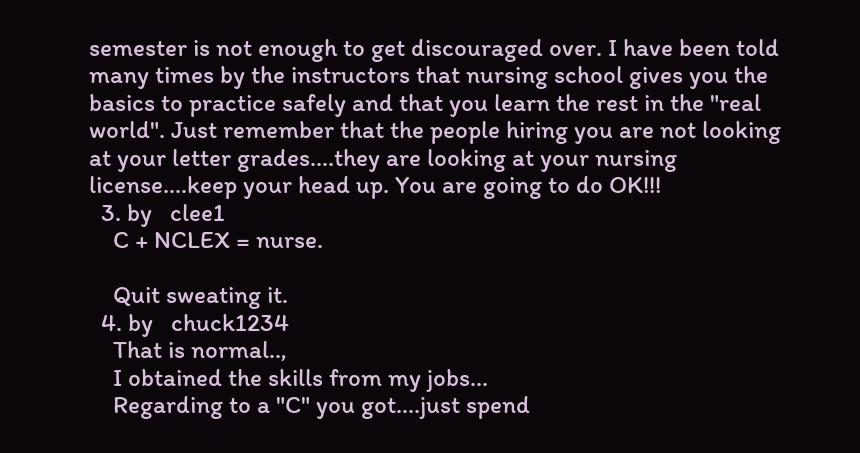semester is not enough to get discouraged over. I have been told many times by the instructors that nursing school gives you the basics to practice safely and that you learn the rest in the "real world". Just remember that the people hiring you are not looking at your letter grades....they are looking at your nursing license....keep your head up. You are going to do OK!!!
  3. by   clee1
    C + NCLEX = nurse.

    Quit sweating it.
  4. by   chuck1234
    That is normal..,
    I obtained the skills from my jobs...
    Regarding to a "C" you got....just spend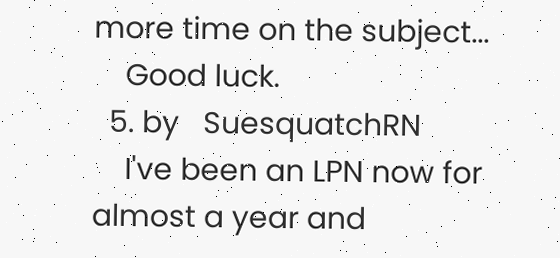more time on the subject...
    Good luck.
  5. by   SuesquatchRN
    I've been an LPN now for almost a year and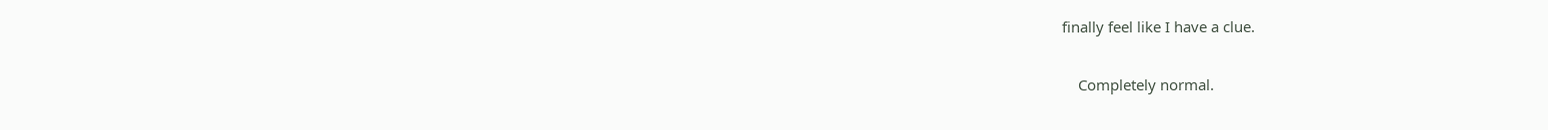finally feel like I have a clue.

    Completely normal.